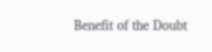Benefit of the Doubt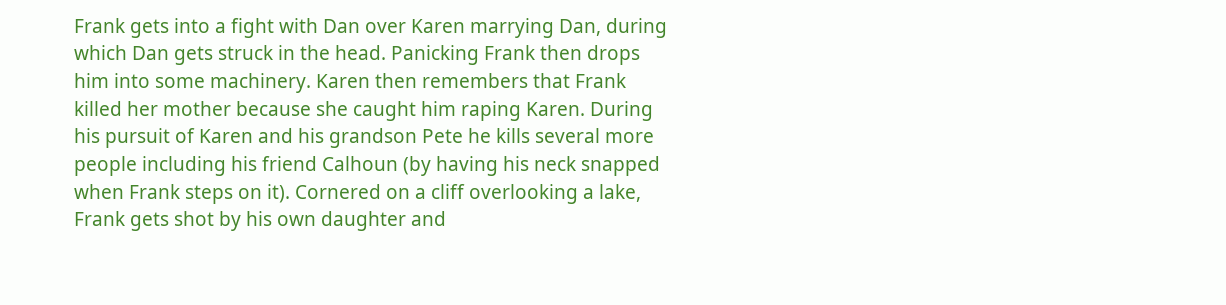Frank gets into a fight with Dan over Karen marrying Dan, during which Dan gets struck in the head. Panicking Frank then drops him into some machinery. Karen then remembers that Frank killed her mother because she caught him raping Karen. During his pursuit of Karen and his grandson Pete he kills several more people including his friend Calhoun (by having his neck snapped when Frank steps on it). Cornered on a cliff overlooking a lake, Frank gets shot by his own daughter and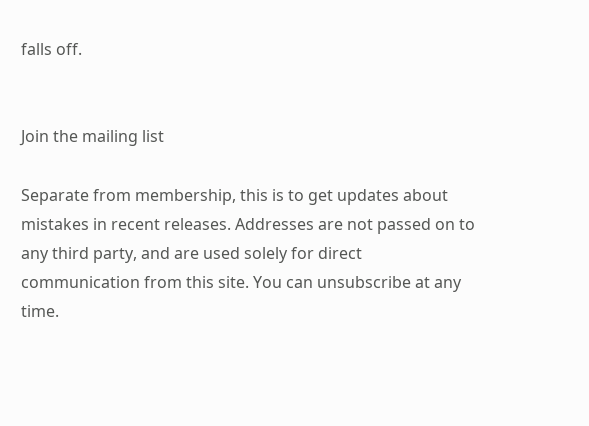falls off.


Join the mailing list

Separate from membership, this is to get updates about mistakes in recent releases. Addresses are not passed on to any third party, and are used solely for direct communication from this site. You can unsubscribe at any time.